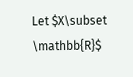Let $X\subset \mathbb{R}$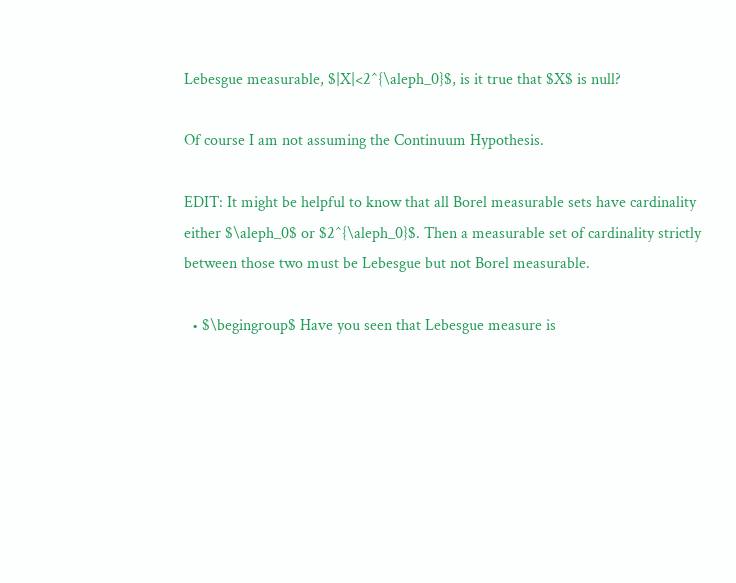Lebesgue measurable, $|X|<2^{\aleph_0}$, is it true that $X$ is null?

Of course I am not assuming the Continuum Hypothesis.

EDIT: It might be helpful to know that all Borel measurable sets have cardinality either $\aleph_0$ or $2^{\aleph_0}$. Then a measurable set of cardinality strictly between those two must be Lebesgue but not Borel measurable.

  • $\begingroup$ Have you seen that Lebesgue measure is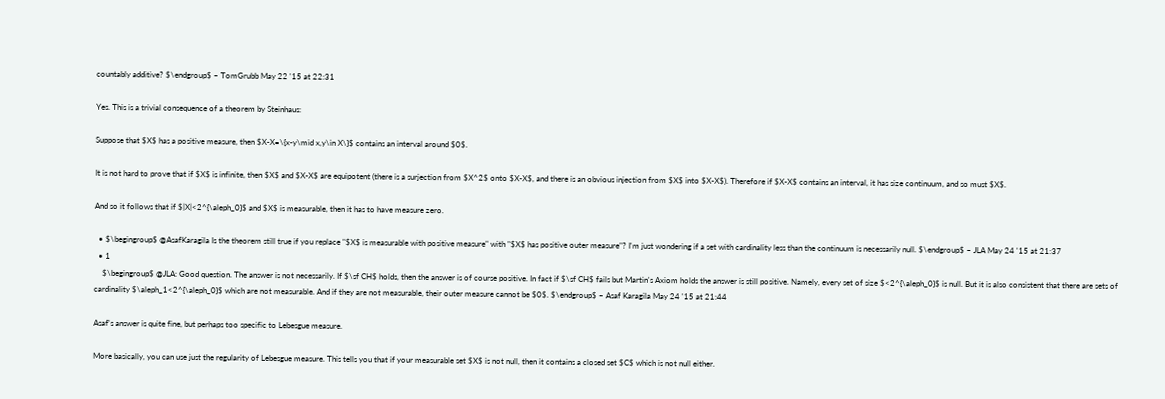countably additive? $\endgroup$ – TomGrubb May 22 '15 at 22:31

Yes. This is a trivial consequence of a theorem by Steinhaus:

Suppose that $X$ has a positive measure, then $X-X=\{x-y\mid x,y\in X\}$ contains an interval around $0$.

It is not hard to prove that if $X$ is infinite, then $X$ and $X-X$ are equipotent (there is a surjection from $X^2$ onto $X-X$, and there is an obvious injection from $X$ into $X-X$). Therefore if $X-X$ contains an interval, it has size continuum, and so must $X$.

And so it follows that if $|X|<2^{\aleph_0}$ and $X$ is measurable, then it has to have measure zero.

  • $\begingroup$ @AsafKaragila Is the theorem still true if you replace "$X$ is measurable with positive measure" with "$X$ has positive outer measure"? I'm just wondering if a set with cardinality less than the continuum is necessarily null. $\endgroup$ – JLA May 24 '15 at 21:37
  • 1
    $\begingroup$ @JLA: Good question. The answer is not necessarily. If $\sf CH$ holds, then the answer is of course positive. In fact if $\sf CH$ fails but Martin's Axiom holds the answer is still positive. Namely, every set of size $<2^{\aleph_0}$ is null. But it is also consistent that there are sets of cardinality $\aleph_1<2^{\aleph_0}$ which are not measurable. And if they are not measurable, their outer measure cannot be $0$. $\endgroup$ – Asaf Karagila May 24 '15 at 21:44

Asaf's answer is quite fine, but perhaps too specific to Lebesgue measure.

More basically, you can use just the regularity of Lebesgue measure. This tells you that if your measurable set $X$ is not null, then it contains a closed set $C$ which is not null either.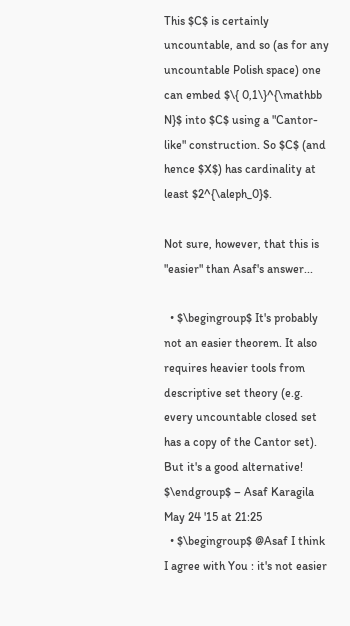This $C$ is certainly uncountable, and so (as for any uncountable Polish space) one can embed $\{ 0,1\}^{\mathbb N}$ into $C$ using a "Cantor-like" construction. So $C$ (and hence $X$) has cardinality at least $2^{\aleph_0}$.

Not sure, however, that this is "easier" than Asaf's answer...

  • $\begingroup$ It's probably not an easier theorem. It also requires heavier tools from descriptive set theory (e.g. every uncountable closed set has a copy of the Cantor set). But it's a good alternative! $\endgroup$ – Asaf Karagila May 24 '15 at 21:25
  • $\begingroup$ @Asaf I think I agree with You : it's not easier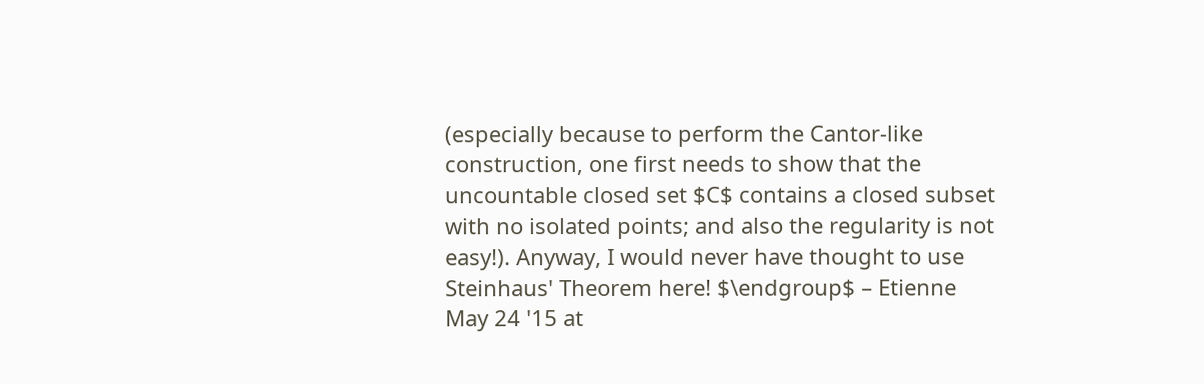(especially because to perform the Cantor-like construction, one first needs to show that the uncountable closed set $C$ contains a closed subset with no isolated points; and also the regularity is not easy!). Anyway, I would never have thought to use Steinhaus' Theorem here! $\endgroup$ – Etienne May 24 '15 at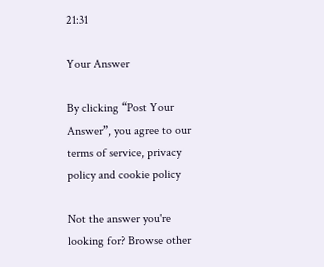21:31

Your Answer

By clicking “Post Your Answer”, you agree to our terms of service, privacy policy and cookie policy

Not the answer you're looking for? Browse other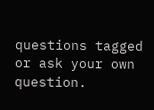questions tagged or ask your own question.